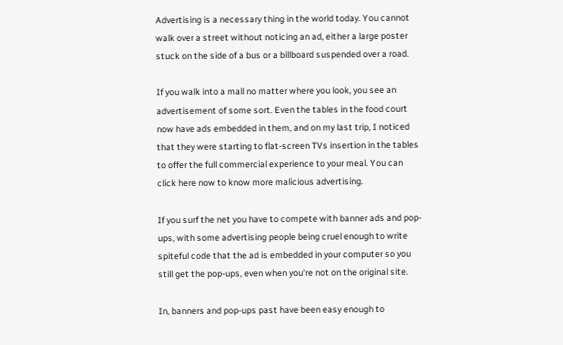Advertising is a necessary thing in the world today. You cannot walk over a street without noticing an ad, either a large poster stuck on the side of a bus or a billboard suspended over a road.

If you walk into a mall no matter where you look, you see an advertisement of some sort. Even the tables in the food court now have ads embedded in them, and on my last trip, I noticed that they were starting to flat-screen TVs insertion in the tables to offer the full commercial experience to your meal. You can click here now to know more malicious advertising.

If you surf the net you have to compete with banner ads and pop-ups, with some advertising people being cruel enough to write spiteful code that the ad is embedded in your computer so you still get the pop-ups, even when you're not on the original site.

In, banners and pop-ups past have been easy enough to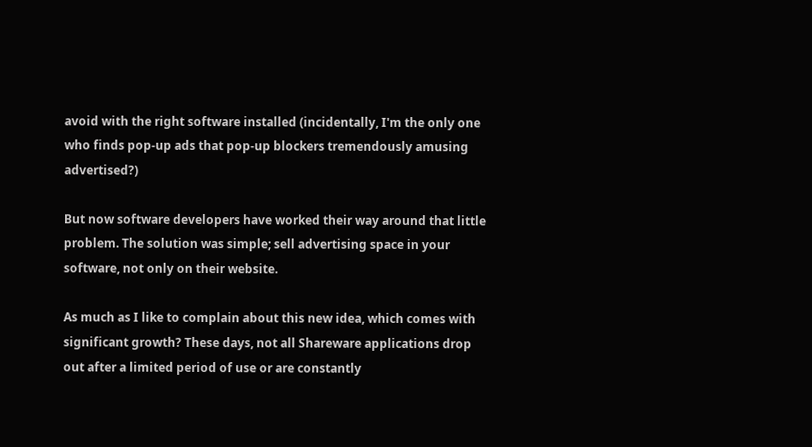avoid with the right software installed (incidentally, I'm the only one who finds pop-up ads that pop-up blockers tremendously amusing advertised?)

But now software developers have worked their way around that little problem. The solution was simple; sell advertising space in your software, not only on their website.

As much as I like to complain about this new idea, which comes with significant growth? These days, not all Shareware applications drop out after a limited period of use or are constantly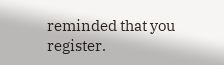reminded that you register.